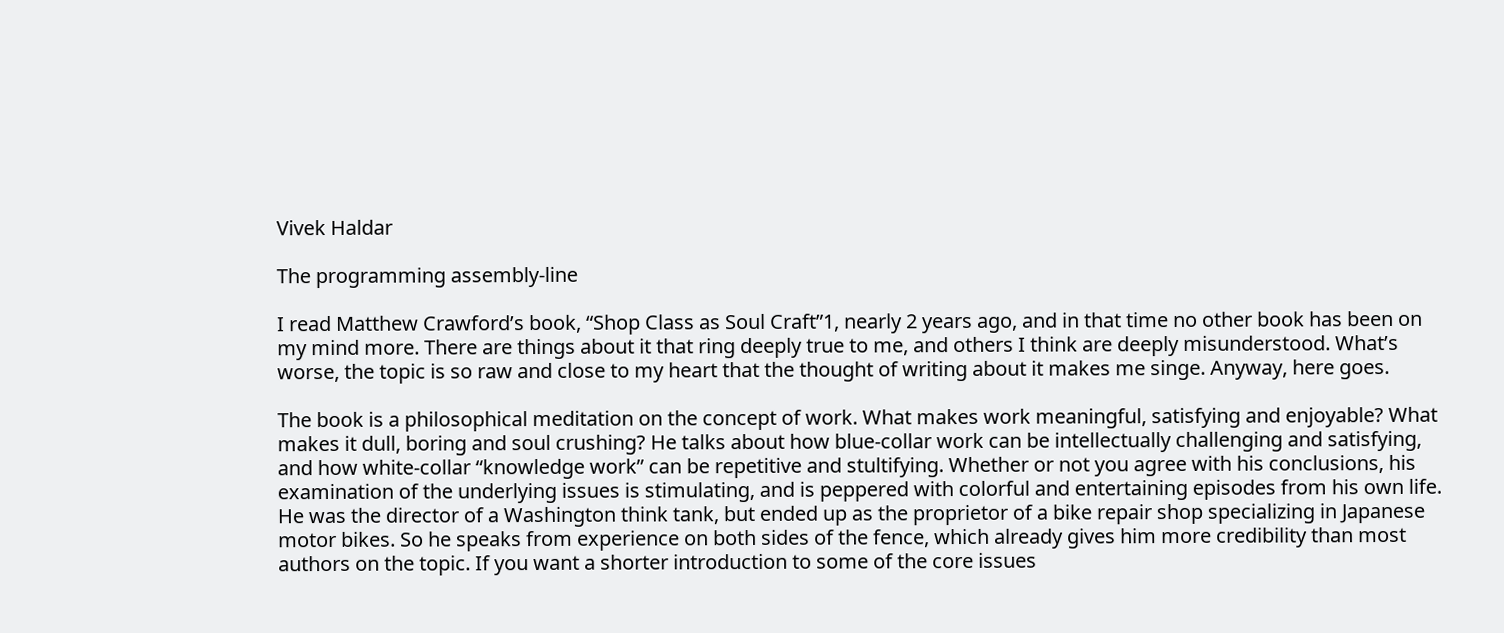Vivek Haldar

The programming assembly-line

I read Matthew Crawford’s book, “Shop Class as Soul Craft”1, nearly 2 years ago, and in that time no other book has been on my mind more. There are things about it that ring deeply true to me, and others I think are deeply misunderstood. What’s worse, the topic is so raw and close to my heart that the thought of writing about it makes me singe. Anyway, here goes.

The book is a philosophical meditation on the concept of work. What makes work meaningful, satisfying and enjoyable? What makes it dull, boring and soul crushing? He talks about how blue-collar work can be intellectually challenging and satisfying, and how white-collar “knowledge work” can be repetitive and stultifying. Whether or not you agree with his conclusions, his examination of the underlying issues is stimulating, and is peppered with colorful and entertaining episodes from his own life. He was the director of a Washington think tank, but ended up as the proprietor of a bike repair shop specializing in Japanese motor bikes. So he speaks from experience on both sides of the fence, which already gives him more credibility than most authors on the topic. If you want a shorter introduction to some of the core issues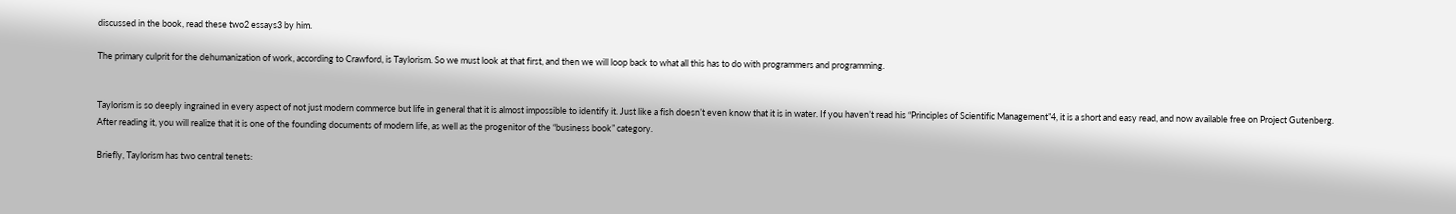discussed in the book, read these two2 essays3 by him.

The primary culprit for the dehumanization of work, according to Crawford, is Taylorism. So we must look at that first, and then we will loop back to what all this has to do with programmers and programming.


Taylorism is so deeply ingrained in every aspect of not just modern commerce but life in general that it is almost impossible to identify it. Just like a fish doesn’t even know that it is in water. If you haven’t read his “Principles of Scientific Management”4, it is a short and easy read, and now available free on Project Gutenberg. After reading it, you will realize that it is one of the founding documents of modern life, as well as the progenitor of the “business book” category.

Briefly, Taylorism has two central tenets: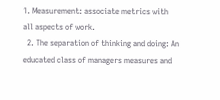1. Measurement: associate metrics with all aspects of work.
  2. The separation of thinking and doing: An educated class of managers measures and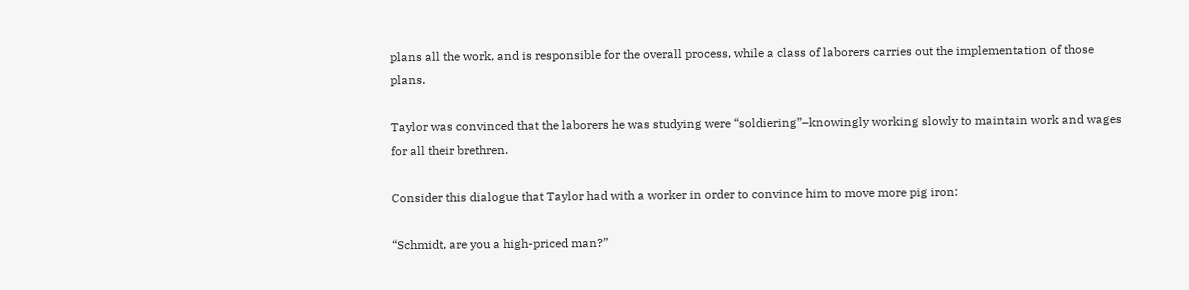plans all the work, and is responsible for the overall process, while a class of laborers carries out the implementation of those plans.

Taylor was convinced that the laborers he was studying were “soldiering”–knowingly working slowly to maintain work and wages for all their brethren.

Consider this dialogue that Taylor had with a worker in order to convince him to move more pig iron:

“Schmidt, are you a high-priced man?”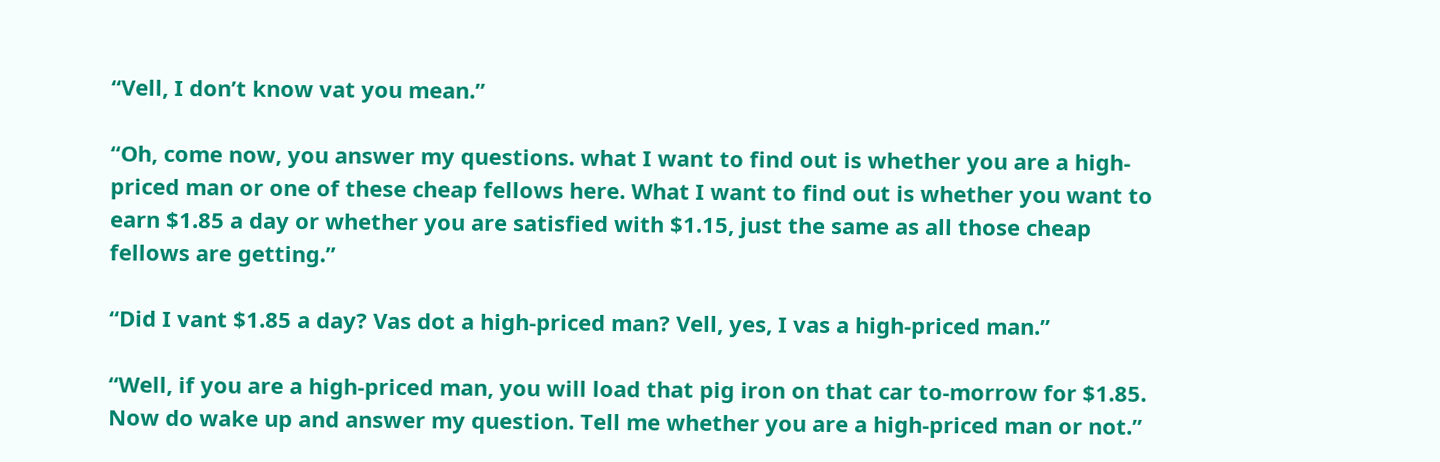“Vell, I don’t know vat you mean.”

“Oh, come now, you answer my questions. what I want to find out is whether you are a high-priced man or one of these cheap fellows here. What I want to find out is whether you want to earn $1.85 a day or whether you are satisfied with $1.15, just the same as all those cheap fellows are getting.”

“Did I vant $1.85 a day? Vas dot a high-priced man? Vell, yes, I vas a high-priced man.”

“Well, if you are a high-priced man, you will load that pig iron on that car to-morrow for $1.85. Now do wake up and answer my question. Tell me whether you are a high-priced man or not.”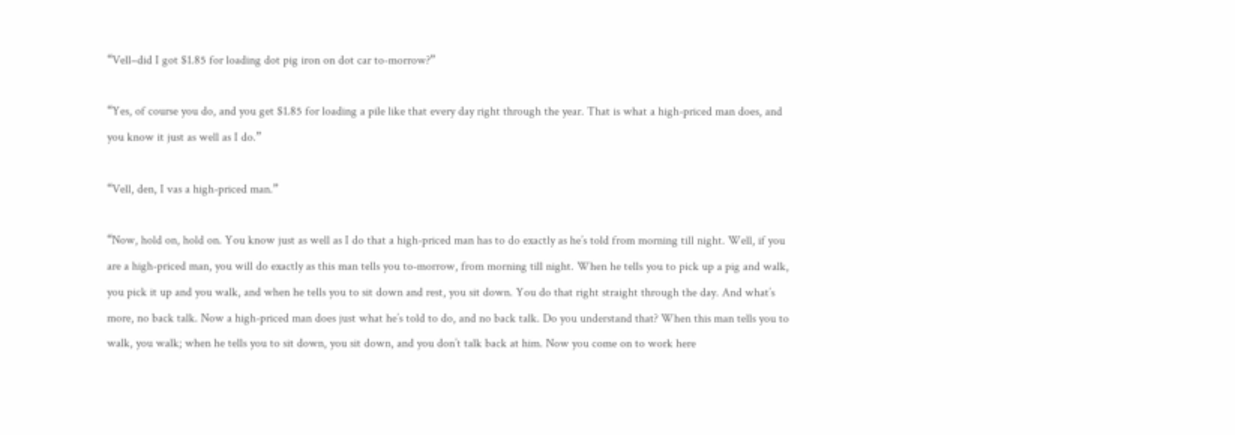“Vell–did I got $1.85 for loading dot pig iron on dot car to-morrow?”

“Yes, of course you do, and you get $1.85 for loading a pile like that every day right through the year. That is what a high-priced man does, and you know it just as well as I do.”

“Vell, den, I vas a high-priced man.”

“Now, hold on, hold on. You know just as well as I do that a high-priced man has to do exactly as he’s told from morning till night. Well, if you are a high-priced man, you will do exactly as this man tells you to-morrow, from morning till night. When he tells you to pick up a pig and walk, you pick it up and you walk, and when he tells you to sit down and rest, you sit down. You do that right straight through the day. And what’s more, no back talk. Now a high-priced man does just what he’s told to do, and no back talk. Do you understand that? When this man tells you to walk, you walk; when he tells you to sit down, you sit down, and you don’t talk back at him. Now you come on to work here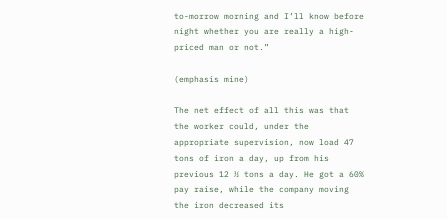to-morrow morning and I’ll know before night whether you are really a high-priced man or not.”

(emphasis mine)

The net effect of all this was that the worker could, under the appropriate supervision, now load 47 tons of iron a day, up from his previous 12 ½ tons a day. He got a 60% pay raise, while the company moving the iron decreased its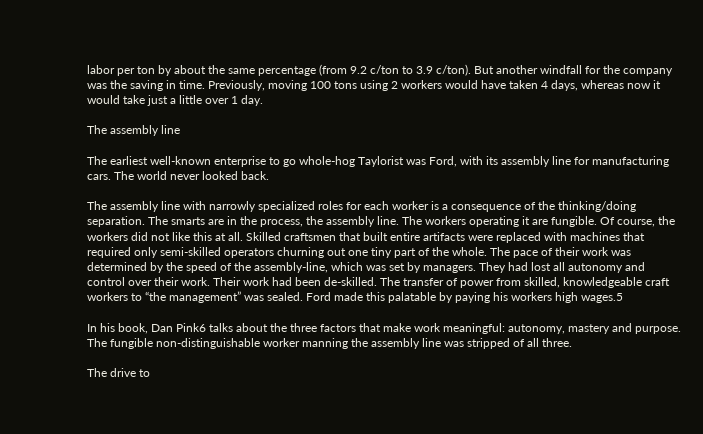labor per ton by about the same percentage (from 9.2 c/ton to 3.9 c/ton). But another windfall for the company was the saving in time. Previously, moving 100 tons using 2 workers would have taken 4 days, whereas now it would take just a little over 1 day.

The assembly line

The earliest well-known enterprise to go whole-hog Taylorist was Ford, with its assembly line for manufacturing cars. The world never looked back.

The assembly line with narrowly specialized roles for each worker is a consequence of the thinking/doing separation. The smarts are in the process, the assembly line. The workers operating it are fungible. Of course, the workers did not like this at all. Skilled craftsmen that built entire artifacts were replaced with machines that required only semi-skilled operators churning out one tiny part of the whole. The pace of their work was determined by the speed of the assembly-line, which was set by managers. They had lost all autonomy and control over their work. Their work had been de-skilled. The transfer of power from skilled, knowledgeable craft workers to “the management” was sealed. Ford made this palatable by paying his workers high wages.5

In his book, Dan Pink6 talks about the three factors that make work meaningful: autonomy, mastery and purpose. The fungible non-distinguishable worker manning the assembly line was stripped of all three.

The drive to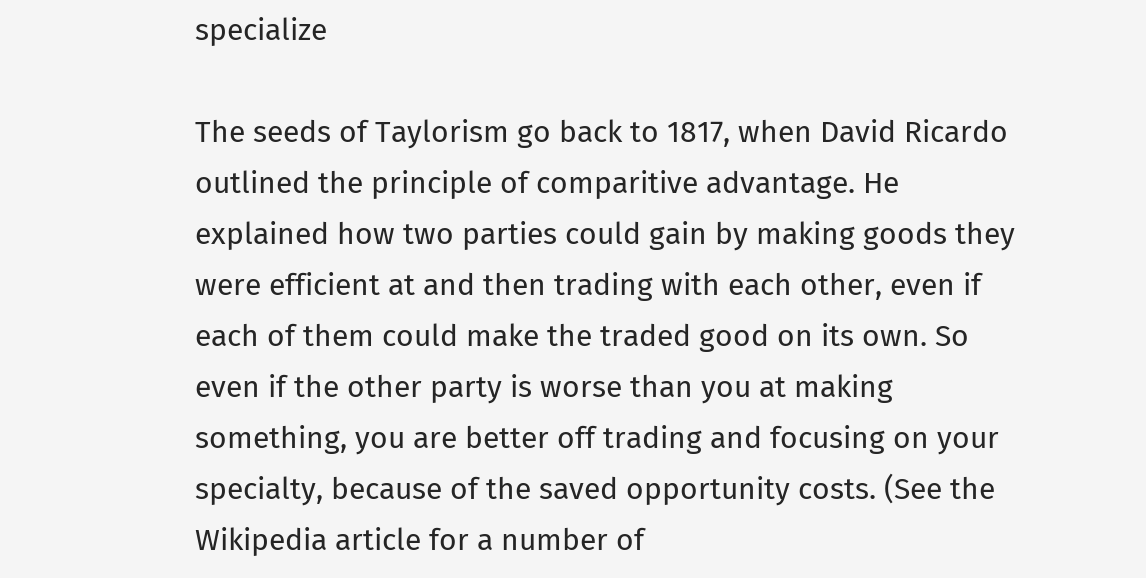specialize

The seeds of Taylorism go back to 1817, when David Ricardo outlined the principle of comparitive advantage. He explained how two parties could gain by making goods they were efficient at and then trading with each other, even if each of them could make the traded good on its own. So even if the other party is worse than you at making something, you are better off trading and focusing on your specialty, because of the saved opportunity costs. (See the Wikipedia article for a number of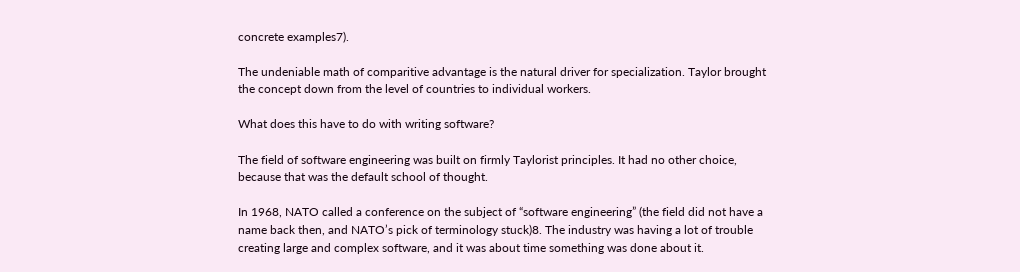concrete examples7).

The undeniable math of comparitive advantage is the natural driver for specialization. Taylor brought the concept down from the level of countries to individual workers.

What does this have to do with writing software?

The field of software engineering was built on firmly Taylorist principles. It had no other choice, because that was the default school of thought.

In 1968, NATO called a conference on the subject of “software engineering” (the field did not have a name back then, and NATO’s pick of terminology stuck)8. The industry was having a lot of trouble creating large and complex software, and it was about time something was done about it.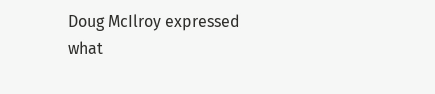Doug McIlroy expressed what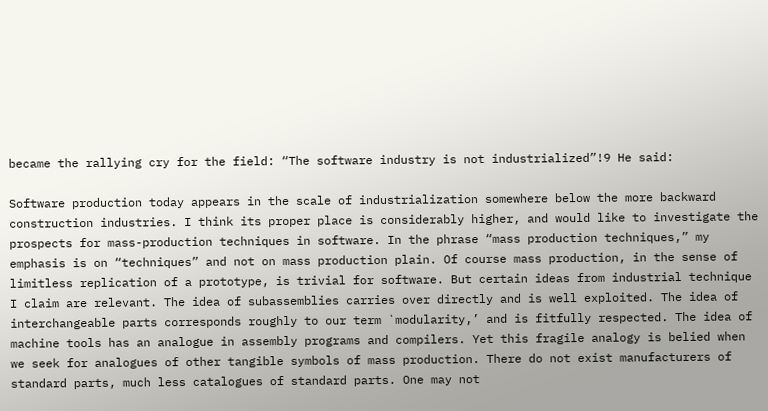became the rallying cry for the field: “The software industry is not industrialized”!9 He said:

Software production today appears in the scale of industrialization somewhere below the more backward construction industries. I think its proper place is considerably higher, and would like to investigate the prospects for mass-production techniques in software. In the phrase “mass production techniques,” my emphasis is on “techniques” and not on mass production plain. Of course mass production, in the sense of limitless replication of a prototype, is trivial for software. But certain ideas from industrial technique I claim are relevant. The idea of subassemblies carries over directly and is well exploited. The idea of interchangeable parts corresponds roughly to our term `modularity,’ and is fitfully respected. The idea of machine tools has an analogue in assembly programs and compilers. Yet this fragile analogy is belied when we seek for analogues of other tangible symbols of mass production. There do not exist manufacturers of standard parts, much less catalogues of standard parts. One may not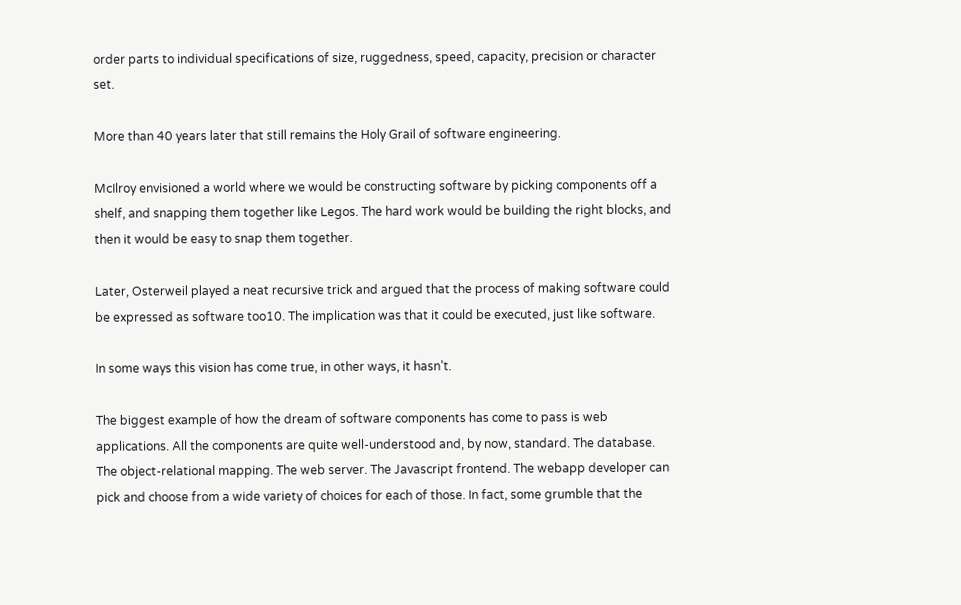order parts to individual specifications of size, ruggedness, speed, capacity, precision or character set.

More than 40 years later that still remains the Holy Grail of software engineering.

McIlroy envisioned a world where we would be constructing software by picking components off a shelf, and snapping them together like Legos. The hard work would be building the right blocks, and then it would be easy to snap them together.

Later, Osterweil played a neat recursive trick and argued that the process of making software could be expressed as software too10. The implication was that it could be executed, just like software.

In some ways this vision has come true, in other ways, it hasn’t.

The biggest example of how the dream of software components has come to pass is web applications. All the components are quite well-understood and, by now, standard. The database. The object-relational mapping. The web server. The Javascript frontend. The webapp developer can pick and choose from a wide variety of choices for each of those. In fact, some grumble that the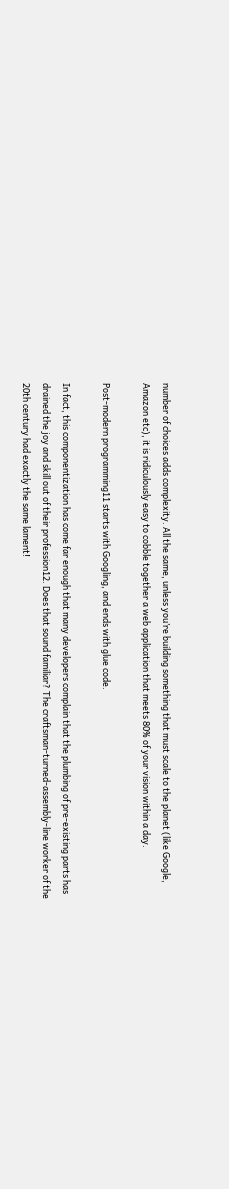number of choices adds complexity. All the same, unless you’re building something that must scale to the planet (like Google, Amazon etc), it is ridiculously easy to cobble together a web application that meets 80% of your vision within a day.

Post-modern programming11 starts with Googling, and ends with glue code.

In fact, this componentization has come far enough that many developers complain that the plumbing of pre-existing parts has drained the joy and skill out of their profession12. Does that sound familiar? The craftsman-turned-assembly-line worker of the 20th century had exactly the same lament!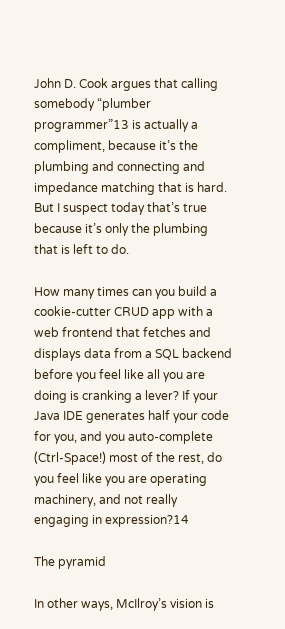John D. Cook argues that calling somebody “plumber programmer”13 is actually a compliment, because it’s the plumbing and connecting and impedance matching that is hard. But I suspect today that’s true because it’s only the plumbing that is left to do.

How many times can you build a cookie-cutter CRUD app with a web frontend that fetches and displays data from a SQL backend before you feel like all you are doing is cranking a lever? If your Java IDE generates half your code for you, and you auto-complete (Ctrl-Space!) most of the rest, do you feel like you are operating machinery, and not really engaging in expression?14

The pyramid

In other ways, McIlroy’s vision is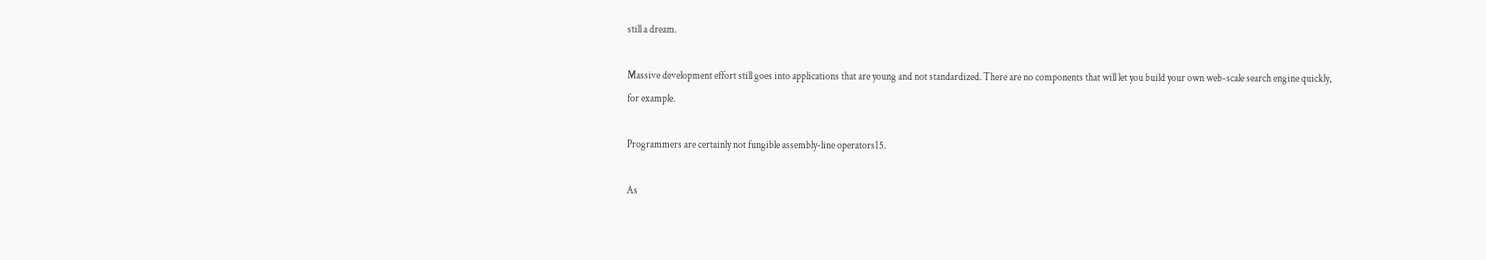still a dream.

Massive development effort still goes into applications that are young and not standardized. There are no components that will let you build your own web-scale search engine quickly, for example.

Programmers are certainly not fungible assembly-line operators15.

As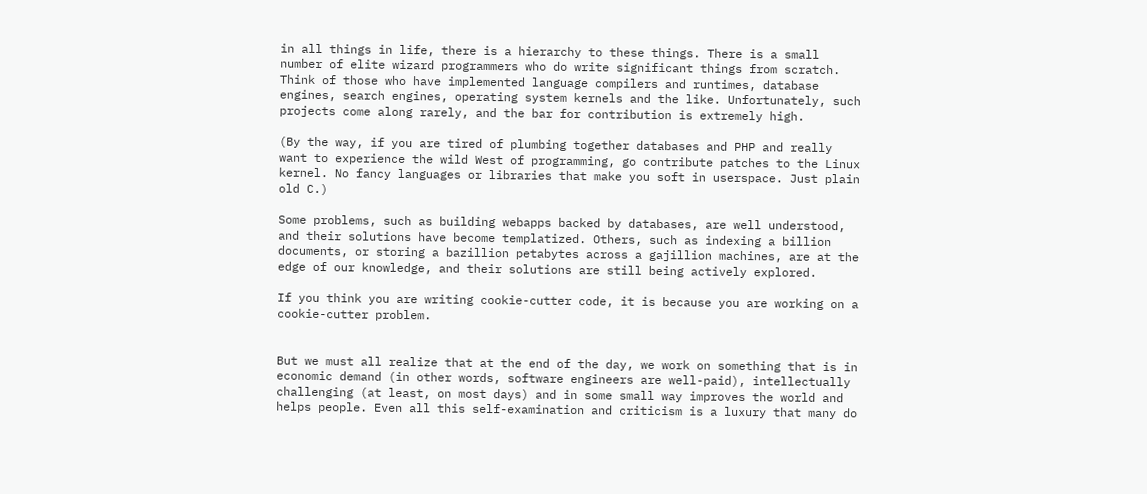in all things in life, there is a hierarchy to these things. There is a small number of elite wizard programmers who do write significant things from scratch. Think of those who have implemented language compilers and runtimes, database engines, search engines, operating system kernels and the like. Unfortunately, such projects come along rarely, and the bar for contribution is extremely high.

(By the way, if you are tired of plumbing together databases and PHP and really want to experience the wild West of programming, go contribute patches to the Linux kernel. No fancy languages or libraries that make you soft in userspace. Just plain old C.)

Some problems, such as building webapps backed by databases, are well understood, and their solutions have become templatized. Others, such as indexing a billion documents, or storing a bazillion petabytes across a gajillion machines, are at the edge of our knowledge, and their solutions are still being actively explored.

If you think you are writing cookie-cutter code, it is because you are working on a cookie-cutter problem.


But we must all realize that at the end of the day, we work on something that is in economic demand (in other words, software engineers are well-paid), intellectually challenging (at least, on most days) and in some small way improves the world and helps people. Even all this self-examination and criticism is a luxury that many do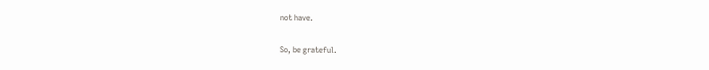not have.

So, be grateful.